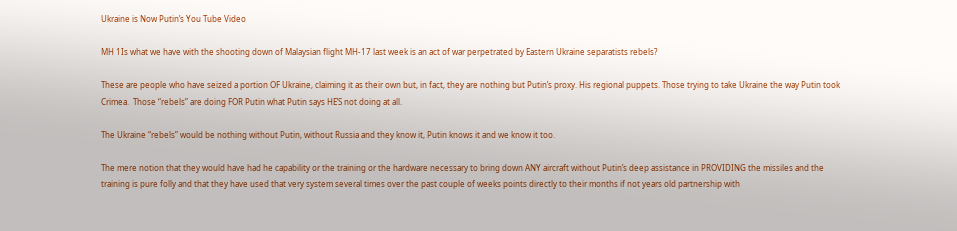Ukraine is Now Putin’s You Tube Video

MH 1Is what we have with the shooting down of Malaysian flight MH-17 last week is an act of war perpetrated by Eastern Ukraine separatists rebels?

These are people who have seized a portion OF Ukraine, claiming it as their own but, in fact, they are nothing but Putin’s proxy. His regional puppets. Those trying to take Ukraine the way Putin took Crimea.  Those “rebels” are doing FOR Putin what Putin says HE’S not doing at all.

The Ukraine “rebels” would be nothing without Putin, without Russia and they know it, Putin knows it and we know it too.

The mere notion that they would have had he capability or the training or the hardware necessary to bring down ANY aircraft without Putin’s deep assistance in PROVIDING the missiles and the training is pure folly and that they have used that very system several times over the past couple of weeks points directly to their months if not years old partnership with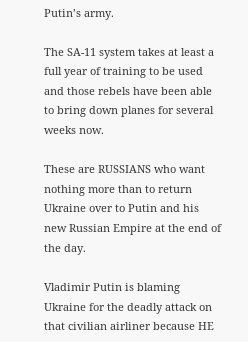Putin’s army.

The SA-11 system takes at least a full year of training to be used and those rebels have been able to bring down planes for several weeks now.

These are RUSSIANS who want nothing more than to return Ukraine over to Putin and his new Russian Empire at the end of the day.

Vladimir Putin is blaming Ukraine for the deadly attack on that civilian airliner because HE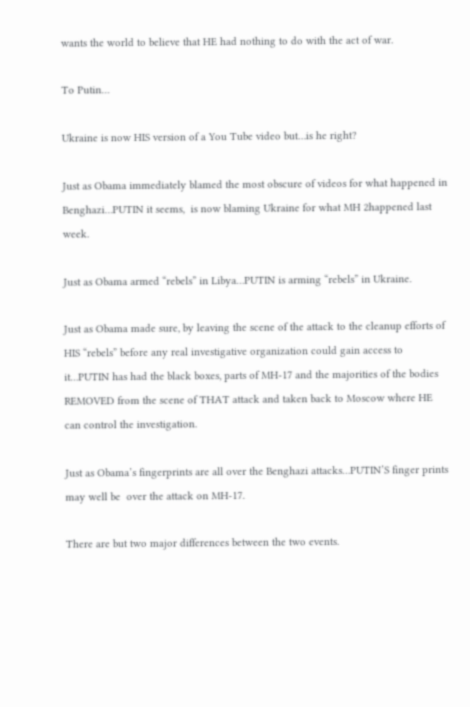wants the world to believe that HE had nothing to do with the act of war.

To Putin…

Ukraine is now HIS version of a You Tube video but…is he right?

Just as Obama immediately blamed the most obscure of videos for what happened in Benghazi…PUTIN it seems,  is now blaming Ukraine for what MH 2happened last week.

Just as Obama armed “rebels” in Libya…PUTIN is arming “rebels” in Ukraine.

Just as Obama made sure, by leaving the scene of the attack to the cleanup efforts of HIS “rebels” before any real investigative organization could gain access to it…PUTIN has had the black boxes, parts of MH-17 and the majorities of the bodies REMOVED from the scene of THAT attack and taken back to Moscow where HE can control the investigation.

Just as Obama’s fingerprints are all over the Benghazi attacks…PUTIN’S finger prints may well be  over the attack on MH-17.

There are but two major differences between the two events.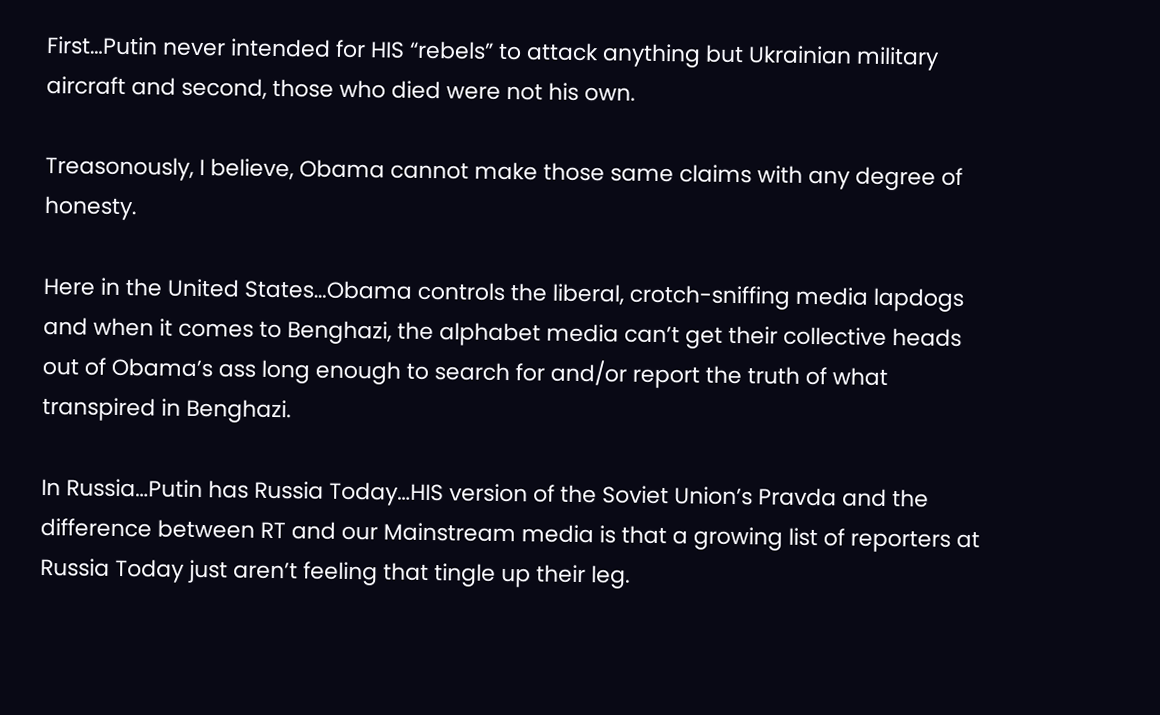First…Putin never intended for HIS “rebels” to attack anything but Ukrainian military aircraft and second, those who died were not his own.

Treasonously, I believe, Obama cannot make those same claims with any degree of honesty.

Here in the United States…Obama controls the liberal, crotch-sniffing media lapdogs and when it comes to Benghazi, the alphabet media can’t get their collective heads out of Obama’s ass long enough to search for and/or report the truth of what transpired in Benghazi.

In Russia…Putin has Russia Today…HIS version of the Soviet Union’s Pravda and the difference between RT and our Mainstream media is that a growing list of reporters at Russia Today just aren’t feeling that tingle up their leg.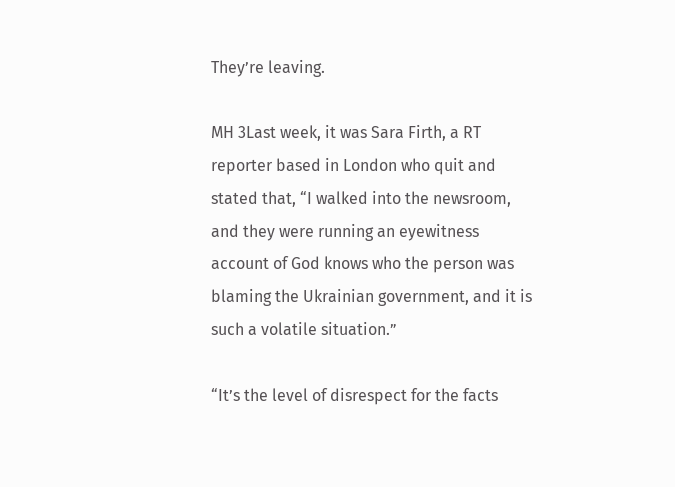They’re leaving.

MH 3Last week, it was Sara Firth, a RT reporter based in London who quit and stated that, “I walked into the newsroom, and they were running an eyewitness account of God knows who the person was blaming the Ukrainian government, and it is such a volatile situation.”

“It’s the level of disrespect for the facts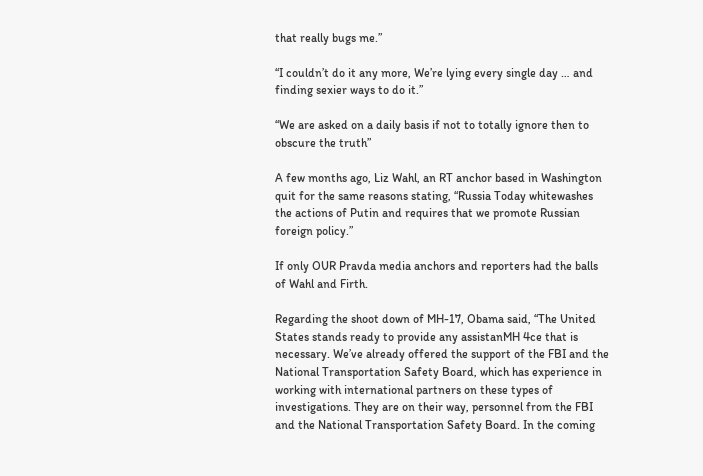that really bugs me.”

“I couldn’t do it any more, We’re lying every single day … and finding sexier ways to do it.”

“We are asked on a daily basis if not to totally ignore then to obscure the truth”

A few months ago, Liz Wahl, an RT anchor based in Washington quit for the same reasons stating, “Russia Today whitewashes the actions of Putin and requires that we promote Russian foreign policy.”

If only OUR Pravda media anchors and reporters had the balls of Wahl and Firth.

Regarding the shoot down of MH-17, Obama said, “The United States stands ready to provide any assistanMH 4ce that is necessary. We’ve already offered the support of the FBI and the National Transportation Safety Board, which has experience in working with international partners on these types of investigations. They are on their way, personnel from the FBI and the National Transportation Safety Board. In the coming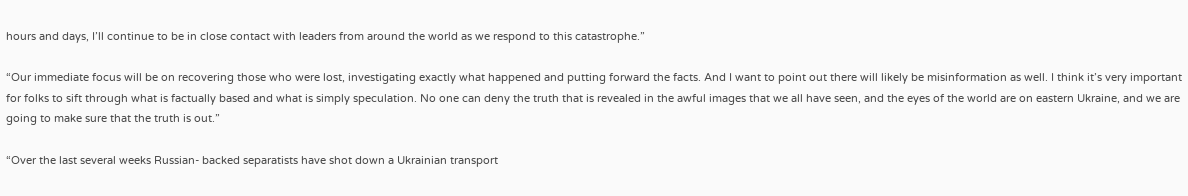hours and days, I’ll continue to be in close contact with leaders from around the world as we respond to this catastrophe.”

“Our immediate focus will be on recovering those who were lost, investigating exactly what happened and putting forward the facts. And I want to point out there will likely be misinformation as well. I think it’s very important for folks to sift through what is factually based and what is simply speculation. No one can deny the truth that is revealed in the awful images that we all have seen, and the eyes of the world are on eastern Ukraine, and we are going to make sure that the truth is out.”

“Over the last several weeks Russian- backed separatists have shot down a Ukrainian transport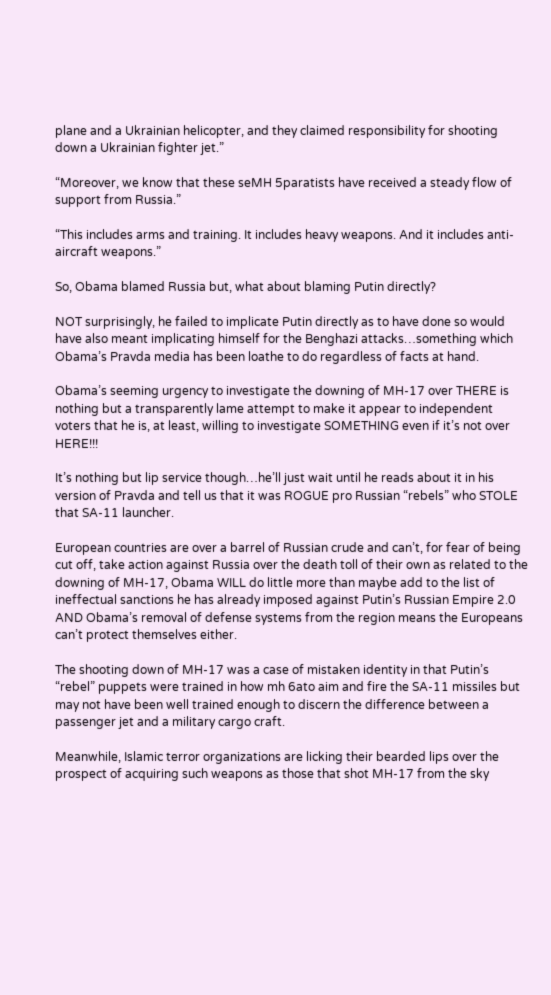plane and a Ukrainian helicopter, and they claimed responsibility for shooting down a Ukrainian fighter jet.”

“Moreover, we know that these seMH 5paratists have received a steady flow of support from Russia.”

“This includes arms and training. It includes heavy weapons. And it includes anti-aircraft weapons.”

So, Obama blamed Russia but, what about blaming Putin directly?

NOT surprisingly, he failed to implicate Putin directly as to have done so would have also meant implicating himself for the Benghazi attacks…something which Obama’s Pravda media has been loathe to do regardless of facts at hand.

Obama’s seeming urgency to investigate the downing of MH-17 over THERE is nothing but a transparently lame attempt to make it appear to independent voters that he is, at least, willing to investigate SOMETHING even if it’s not over HERE!!!

It’s nothing but lip service though…he’ll just wait until he reads about it in his version of Pravda and tell us that it was ROGUE pro Russian “rebels” who STOLE that SA-11 launcher.

European countries are over a barrel of Russian crude and can’t, for fear of being cut off, take action against Russia over the death toll of their own as related to the downing of MH-17, Obama WILL do little more than maybe add to the list of ineffectual sanctions he has already imposed against Putin’s Russian Empire 2.0 AND Obama’s removal of defense systems from the region means the Europeans can’t protect themselves either.

The shooting down of MH-17 was a case of mistaken identity in that Putin’s “rebel” puppets were trained in how mh 6ato aim and fire the SA-11 missiles but may not have been well trained enough to discern the difference between a passenger jet and a military cargo craft.

Meanwhile, Islamic terror organizations are licking their bearded lips over the prospect of acquiring such weapons as those that shot MH-17 from the sky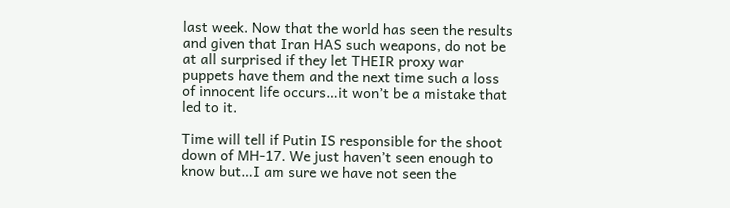last week. Now that the world has seen the results and given that Iran HAS such weapons, do not be at all surprised if they let THEIR proxy war puppets have them and the next time such a loss of innocent life occurs…it won’t be a mistake that led to it.

Time will tell if Putin IS responsible for the shoot down of MH-17. We just haven’t seen enough to know but…I am sure we have not seen the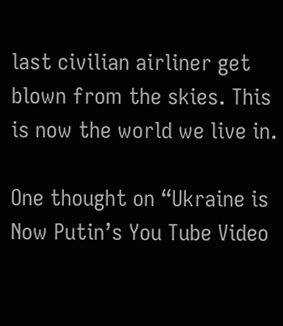last civilian airliner get blown from the skies. This is now the world we live in.

One thought on “Ukraine is Now Putin’s You Tube Video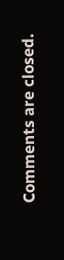Comments are closed.